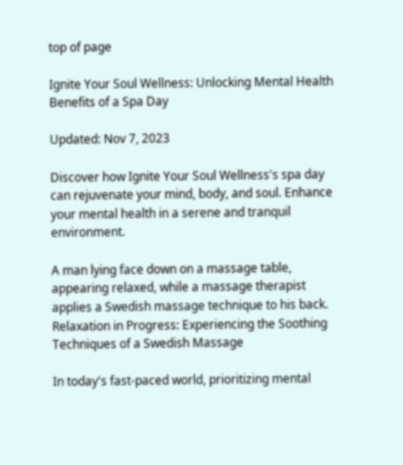top of page

Ignite Your Soul Wellness: Unlocking Mental Health Benefits of a Spa Day

Updated: Nov 7, 2023

Discover how Ignite Your Soul Wellness's spa day can rejuvenate your mind, body, and soul. Enhance your mental health in a serene and tranquil environment.

A man lying face down on a massage table, appearing relaxed, while a massage therapist applies a Swedish massage technique to his back.
Relaxation in Progress: Experiencing the Soothing Techniques of a Swedish Massage

In today's fast-paced world, prioritizing mental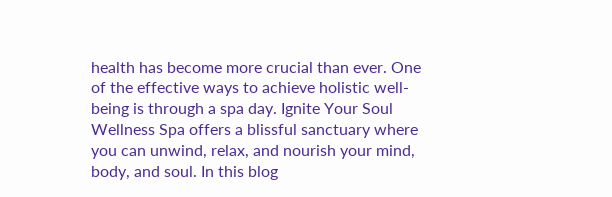health has become more crucial than ever. One of the effective ways to achieve holistic well-being is through a spa day. Ignite Your Soul Wellness Spa offers a blissful sanctuary where you can unwind, relax, and nourish your mind, body, and soul. In this blog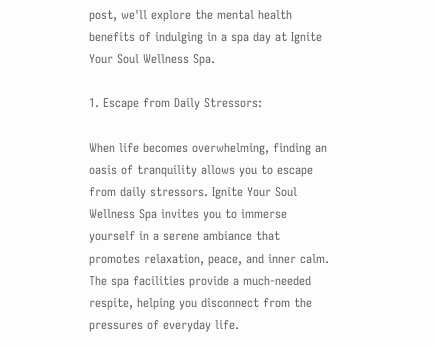post, we'll explore the mental health benefits of indulging in a spa day at Ignite Your Soul Wellness Spa.

1. Escape from Daily Stressors:

When life becomes overwhelming, finding an oasis of tranquility allows you to escape from daily stressors. Ignite Your Soul Wellness Spa invites you to immerse yourself in a serene ambiance that promotes relaxation, peace, and inner calm. The spa facilities provide a much-needed respite, helping you disconnect from the pressures of everyday life.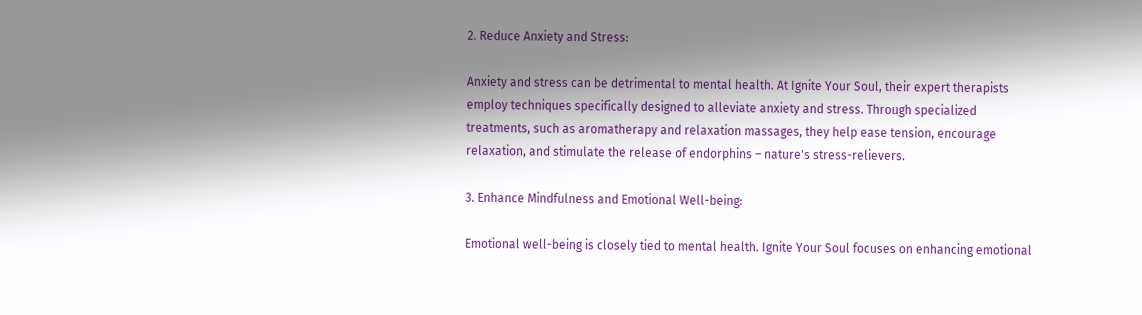2. Reduce Anxiety and Stress:

Anxiety and stress can be detrimental to mental health. At Ignite Your Soul, their expert therapists employ techniques specifically designed to alleviate anxiety and stress. Through specialized treatments, such as aromatherapy and relaxation massages, they help ease tension, encourage relaxation, and stimulate the release of endorphins – nature's stress-relievers.

3. Enhance Mindfulness and Emotional Well-being:

Emotional well-being is closely tied to mental health. Ignite Your Soul focuses on enhancing emotional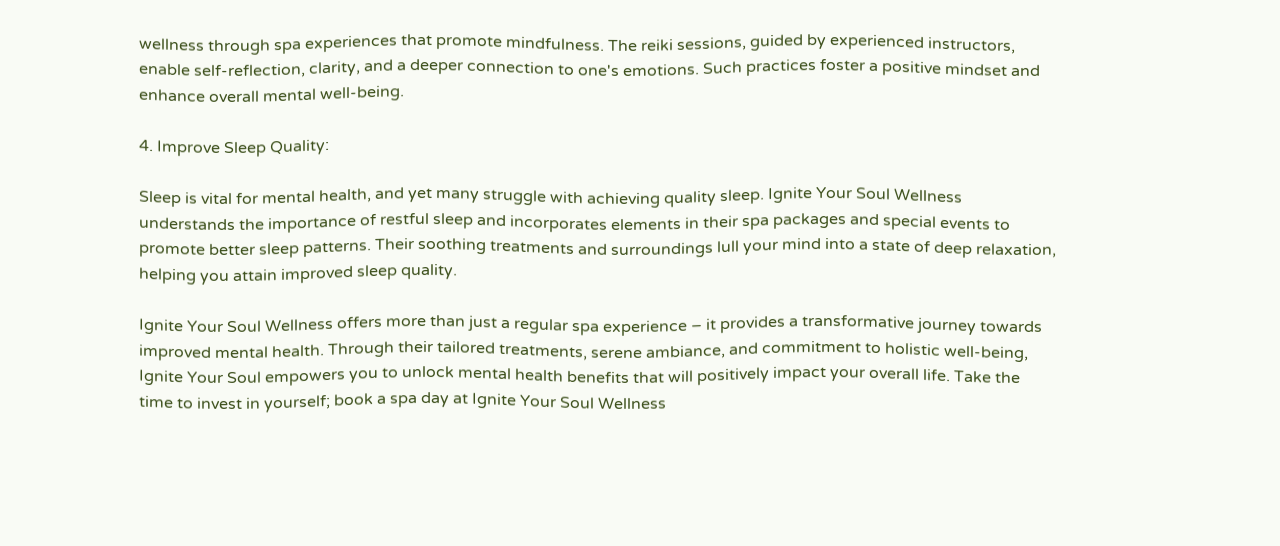wellness through spa experiences that promote mindfulness. The reiki sessions, guided by experienced instructors, enable self-reflection, clarity, and a deeper connection to one's emotions. Such practices foster a positive mindset and enhance overall mental well-being.

4. Improve Sleep Quality:

Sleep is vital for mental health, and yet many struggle with achieving quality sleep. Ignite Your Soul Wellness understands the importance of restful sleep and incorporates elements in their spa packages and special events to promote better sleep patterns. Their soothing treatments and surroundings lull your mind into a state of deep relaxation, helping you attain improved sleep quality.

Ignite Your Soul Wellness offers more than just a regular spa experience – it provides a transformative journey towards improved mental health. Through their tailored treatments, serene ambiance, and commitment to holistic well-being, Ignite Your Soul empowers you to unlock mental health benefits that will positively impact your overall life. Take the time to invest in yourself; book a spa day at Ignite Your Soul Wellness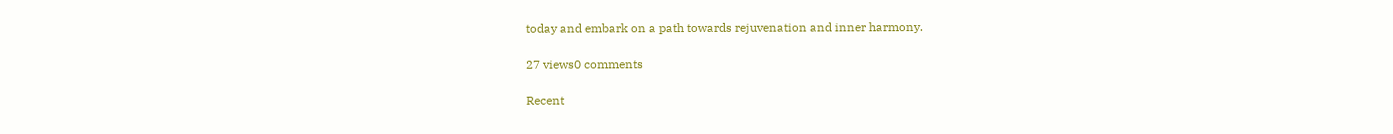today and embark on a path towards rejuvenation and inner harmony.

27 views0 comments

Recent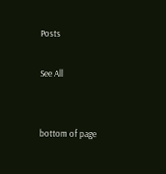Posts

See All


bottom of page